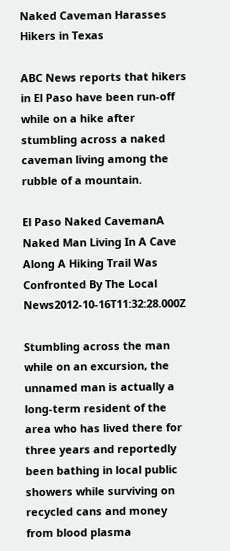Naked Caveman Harasses Hikers in Texas

ABC News reports that hikers in El Paso have been run-off while on a hike after stumbling across a naked caveman living among the rubble of a mountain.

El Paso Naked CavemanA Naked Man Living In A Cave Along A Hiking Trail Was Confronted By The Local News2012-10-16T11:32:28.000Z

Stumbling across the man while on an excursion, the unnamed man is actually a long-term resident of the area who has lived there for three years and reportedly been bathing in local public showers while surviving on recycled cans and money from blood plasma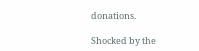donations.

Shocked by the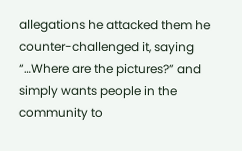allegations he attacked them he counter-challenged it, saying “…Where are the pictures?” and simply wants people in the community to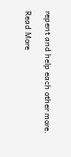repent and help each other more.

Read More